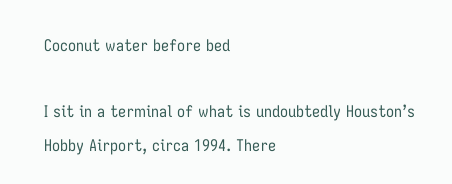Coconut water before bed

I sit in a terminal of what is undoubtedly Houston’s Hobby Airport, circa 1994. There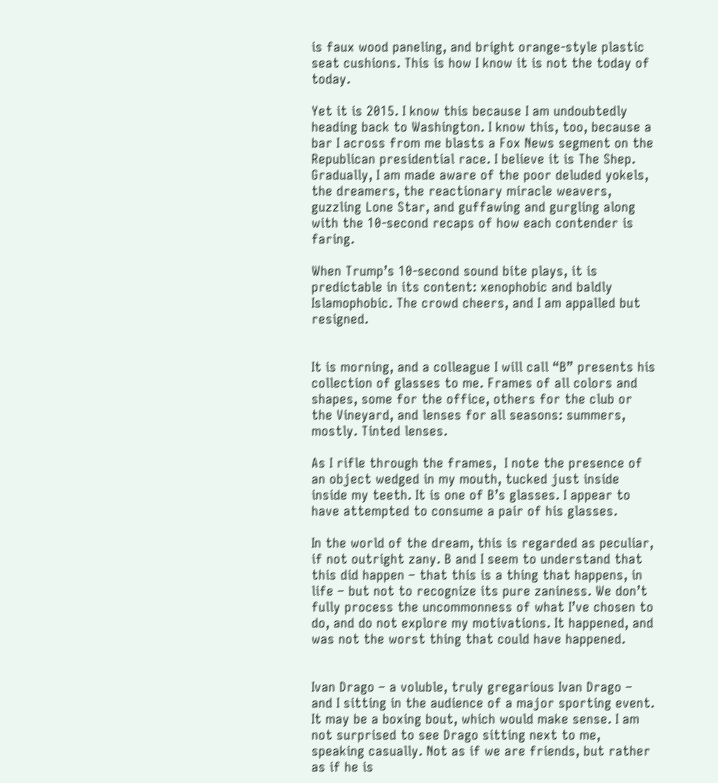is faux wood paneling, and bright orange-style plastic seat cushions. This is how I know it is not the today of today.

Yet it is 2015. I know this because I am undoubtedly heading back to Washington. I know this, too, because a bar I across from me blasts a Fox News segment on the Republican presidential race. I believe it is The Shep. Gradually, I am made aware of the poor deluded yokels, the dreamers, the reactionary miracle weavers, guzzling Lone Star, and guffawing and gurgling along with the 10-second recaps of how each contender is faring.

When Trump’s 10-second sound bite plays, it is predictable in its content: xenophobic and baldly Islamophobic. The crowd cheers, and I am appalled but resigned.


It is morning, and a colleague I will call “B” presents his collection of glasses to me. Frames of all colors and shapes, some for the office, others for the club or the Vineyard, and lenses for all seasons: summers, mostly. Tinted lenses.

As I rifle through the frames,  I note the presence of an object wedged in my mouth, tucked just inside inside my teeth. It is one of B’s glasses. I appear to have attempted to consume a pair of his glasses.

In the world of the dream, this is regarded as peculiar, if not outright zany. B and I seem to understand that this did happen – that this is a thing that happens, in life – but not to recognize its pure zaniness. We don’t fully process the uncommonness of what I’ve chosen to do, and do not explore my motivations. It happened, and was not the worst thing that could have happened.


Ivan Drago – a voluble, truly gregarious Ivan Drago – and I sitting in the audience of a major sporting event. It may be a boxing bout, which would make sense. I am not surprised to see Drago sitting next to me, speaking casually. Not as if we are friends, but rather as if he is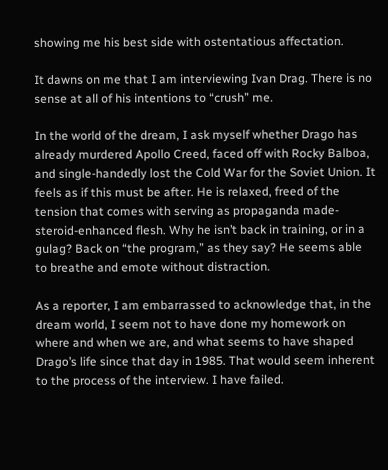showing me his best side with ostentatious affectation.

It dawns on me that I am interviewing Ivan Drag. There is no sense at all of his intentions to “crush” me.

In the world of the dream, I ask myself whether Drago has already murdered Apollo Creed, faced off with Rocky Balboa, and single-handedly lost the Cold War for the Soviet Union. It feels as if this must be after. He is relaxed, freed of the tension that comes with serving as propaganda made-steroid-enhanced flesh. Why he isn’t back in training, or in a gulag? Back on “the program,” as they say? He seems able to breathe and emote without distraction.

As a reporter, I am embarrassed to acknowledge that, in the dream world, I seem not to have done my homework on where and when we are, and what seems to have shaped Drago’s life since that day in 1985. That would seem inherent to the process of the interview. I have failed.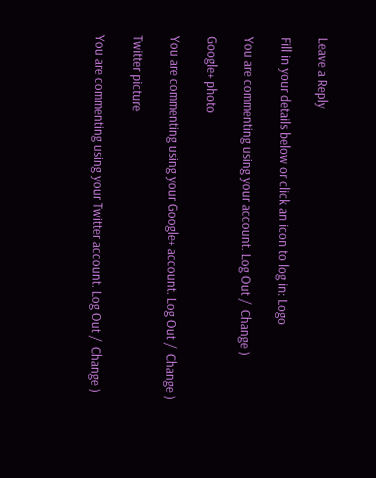Leave a Reply

Fill in your details below or click an icon to log in: Logo

You are commenting using your account. Log Out /  Change )

Google+ photo

You are commenting using your Google+ account. Log Out /  Change )

Twitter picture

You are commenting using your Twitter account. Log Out /  Change )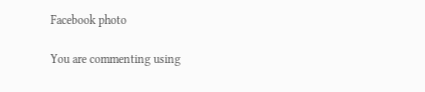Facebook photo

You are commenting using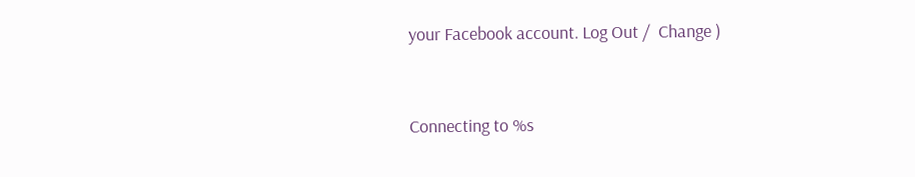your Facebook account. Log Out /  Change )


Connecting to %s